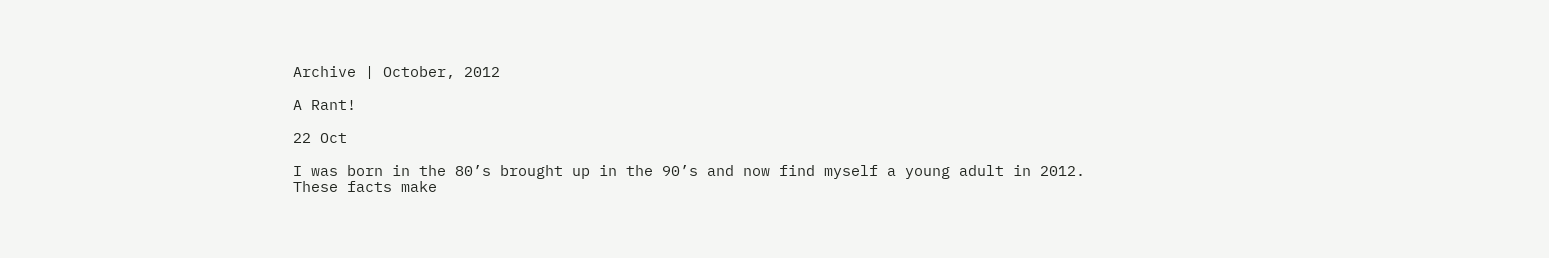Archive | October, 2012

A Rant!

22 Oct

I was born in the 80’s brought up in the 90’s and now find myself a young adult in 2012. These facts make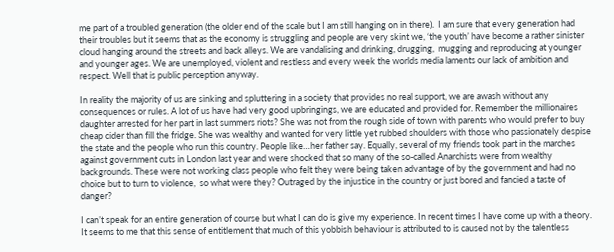me part of a troubled generation (the older end of the scale but I am still hanging on in there).  I am sure that every generation had their troubles but it seems that as the economy is struggling and people are very skint we, ‘the youth’ have become a rather sinister cloud hanging around the streets and back alleys. We are vandalising and drinking, drugging,  mugging and reproducing at younger and younger ages. We are unemployed, violent and restless and every week the worlds media laments our lack of ambition and respect. Well that is public perception anyway.

In reality the majority of us are sinking and spluttering in a society that provides no real support, we are awash without any consequences or rules. A lot of us have had very good upbringings, we are educated and provided for. Remember the millionaires daughter arrested for her part in last summers riots? She was not from the rough side of town with parents who would prefer to buy cheap cider than fill the fridge. She was wealthy and wanted for very little yet rubbed shoulders with those who passionately despise the state and the people who run this country. People like…her father say. Equally, several of my friends took part in the marches against government cuts in London last year and were shocked that so many of the so-called Anarchists were from wealthy backgrounds. These were not working class people who felt they were being taken advantage of by the government and had no choice but to turn to violence,  so what were they? Outraged by the injustice in the country or just bored and fancied a taste of danger?

I can’t speak for an entire generation of course but what I can do is give my experience. In recent times I have come up with a theory. It seems to me that this sense of entitlement that much of this yobbish behaviour is attributed to is caused not by the talentless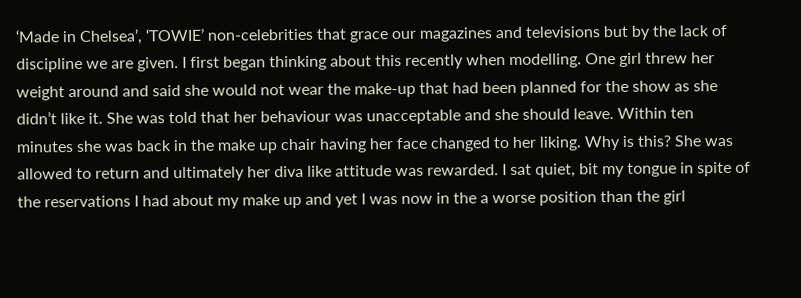‘Made in Chelsea’, ‘TOWIE’ non-celebrities that grace our magazines and televisions but by the lack of discipline we are given. I first began thinking about this recently when modelling. One girl threw her weight around and said she would not wear the make-up that had been planned for the show as she didn’t like it. She was told that her behaviour was unacceptable and she should leave. Within ten minutes she was back in the make up chair having her face changed to her liking. Why is this? She was allowed to return and ultimately her diva like attitude was rewarded. I sat quiet, bit my tongue in spite of the reservations I had about my make up and yet I was now in the a worse position than the girl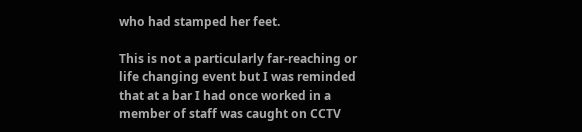who had stamped her feet.

This is not a particularly far-reaching or life changing event but I was reminded that at a bar I had once worked in a member of staff was caught on CCTV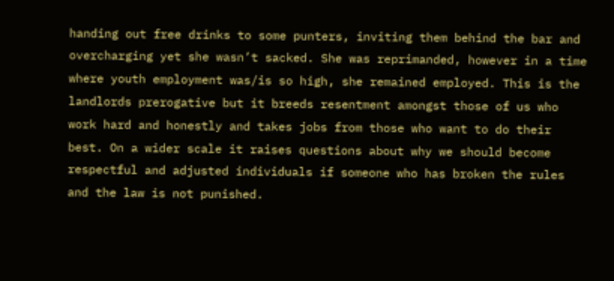handing out free drinks to some punters, inviting them behind the bar and overcharging yet she wasn’t sacked. She was reprimanded, however in a time where youth employment was/is so high, she remained employed. This is the landlords prerogative but it breeds resentment amongst those of us who work hard and honestly and takes jobs from those who want to do their best. On a wider scale it raises questions about why we should become respectful and adjusted individuals if someone who has broken the rules and the law is not punished.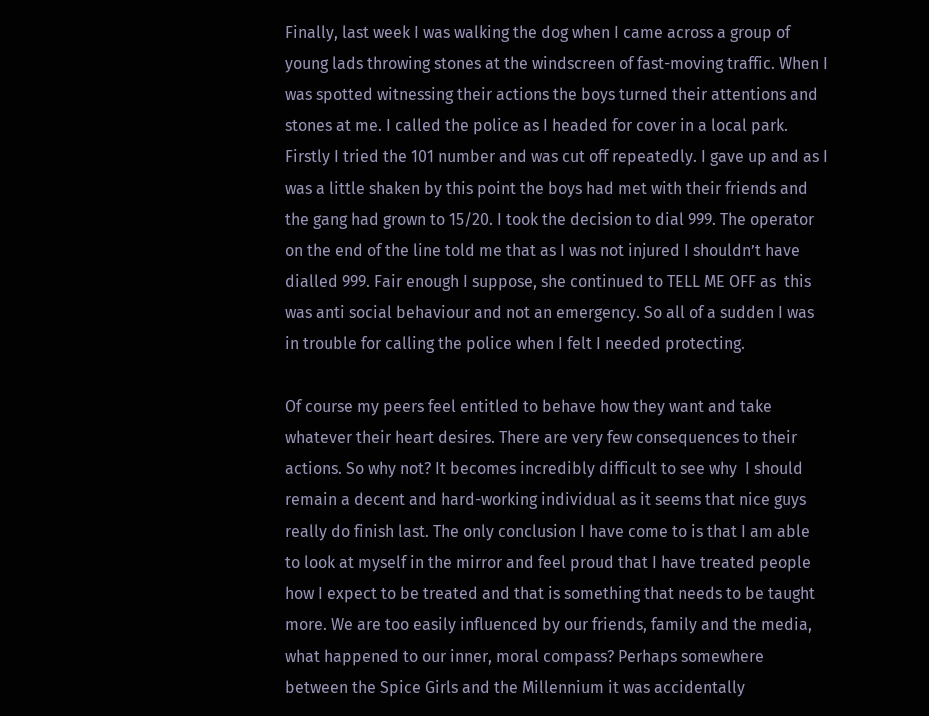Finally, last week I was walking the dog when I came across a group of young lads throwing stones at the windscreen of fast-moving traffic. When I was spotted witnessing their actions the boys turned their attentions and stones at me. I called the police as I headed for cover in a local park.  Firstly I tried the 101 number and was cut off repeatedly. I gave up and as I was a little shaken by this point the boys had met with their friends and the gang had grown to 15/20. I took the decision to dial 999. The operator on the end of the line told me that as I was not injured I shouldn’t have dialled 999. Fair enough I suppose, she continued to TELL ME OFF as  this was anti social behaviour and not an emergency. So all of a sudden I was in trouble for calling the police when I felt I needed protecting.

Of course my peers feel entitled to behave how they want and take whatever their heart desires. There are very few consequences to their actions. So why not? It becomes incredibly difficult to see why  I should remain a decent and hard-working individual as it seems that nice guys really do finish last. The only conclusion I have come to is that I am able to look at myself in the mirror and feel proud that I have treated people how I expect to be treated and that is something that needs to be taught more. We are too easily influenced by our friends, family and the media, what happened to our inner, moral compass? Perhaps somewhere between the Spice Girls and the Millennium it was accidentally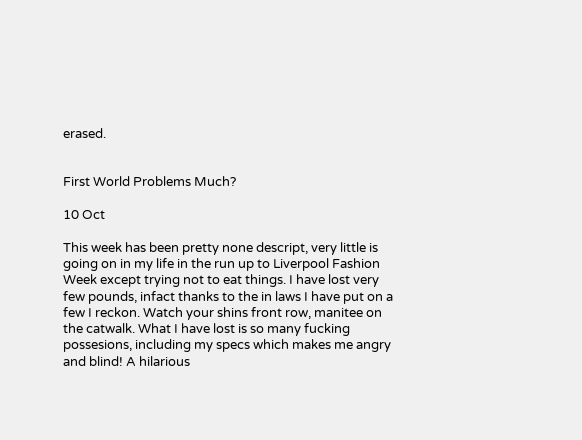erased.


First World Problems Much?

10 Oct

This week has been pretty none descript, very little is going on in my life in the run up to Liverpool Fashion Week except trying not to eat things. I have lost very few pounds, infact thanks to the in laws I have put on a few I reckon. Watch your shins front row, manitee on the catwalk. What I have lost is so many fucking possesions, including my specs which makes me angry and blind! A hilarious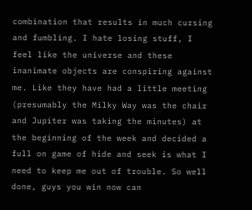combination that results in much cursing and fumbling. I hate losing stuff, I feel like the universe and these inanimate objects are conspiring against me. Like they have had a little meeting (presumably the Milky Way was the chair and Jupiter was taking the minutes) at the beginning of the week and decided a full on game of hide and seek is what I need to keep me out of trouble. So well done, guys you win now can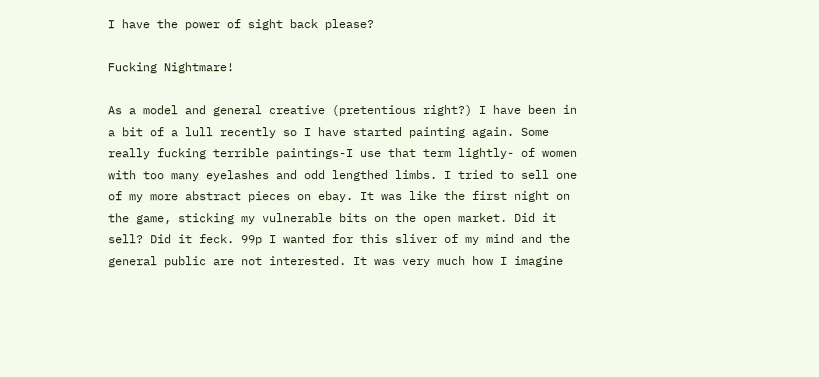I have the power of sight back please?

Fucking Nightmare!

As a model and general creative (pretentious right?) I have been in a bit of a lull recently so I have started painting again. Some really fucking terrible paintings-I use that term lightly- of women with too many eyelashes and odd lengthed limbs. I tried to sell one of my more abstract pieces on ebay. It was like the first night on the game, sticking my vulnerable bits on the open market. Did it sell? Did it feck. 99p I wanted for this sliver of my mind and the general public are not interested. It was very much how I imagine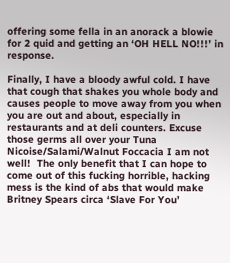offering some fella in an anorack a blowie for 2 quid and getting an ‘OH HELL NO!!!’ in response.

Finally, I have a bloody awful cold. I have that cough that shakes you whole body and causes people to move away from you when you are out and about, especially in restaurants and at deli counters. Excuse those germs all over your Tuna Nicoise/Salami/Walnut Foccacia I am not well!  The only benefit that I can hope to come out of this fucking horrible, hacking mess is the kind of abs that would make Britney Spears circa ‘Slave For You’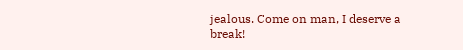jealous. Come on man, I deserve a break!